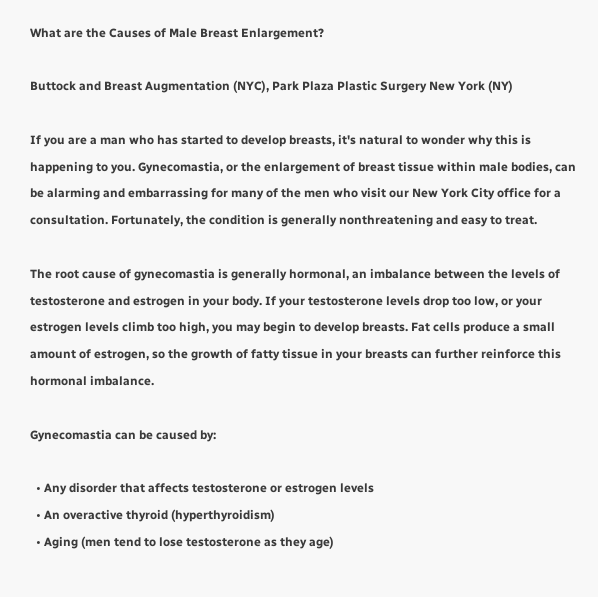What are the Causes of Male Breast Enlargement?

Buttock and Breast Augmentation (NYC), Park Plaza Plastic Surgery New York (NY)

If you are a man who has started to develop breasts, it's natural to wonder why this is happening to you. Gynecomastia, or the enlargement of breast tissue within male bodies, can be alarming and embarrassing for many of the men who visit our New York City office for a consultation. Fortunately, the condition is generally nonthreatening and easy to treat.

The root cause of gynecomastia is generally hormonal, an imbalance between the levels of testosterone and estrogen in your body. If your testosterone levels drop too low, or your estrogen levels climb too high, you may begin to develop breasts. Fat cells produce a small amount of estrogen, so the growth of fatty tissue in your breasts can further reinforce this hormonal imbalance.

Gynecomastia can be caused by:

  • Any disorder that affects testosterone or estrogen levels
  • An overactive thyroid (hyperthyroidism)
  • Aging (men tend to lose testosterone as they age)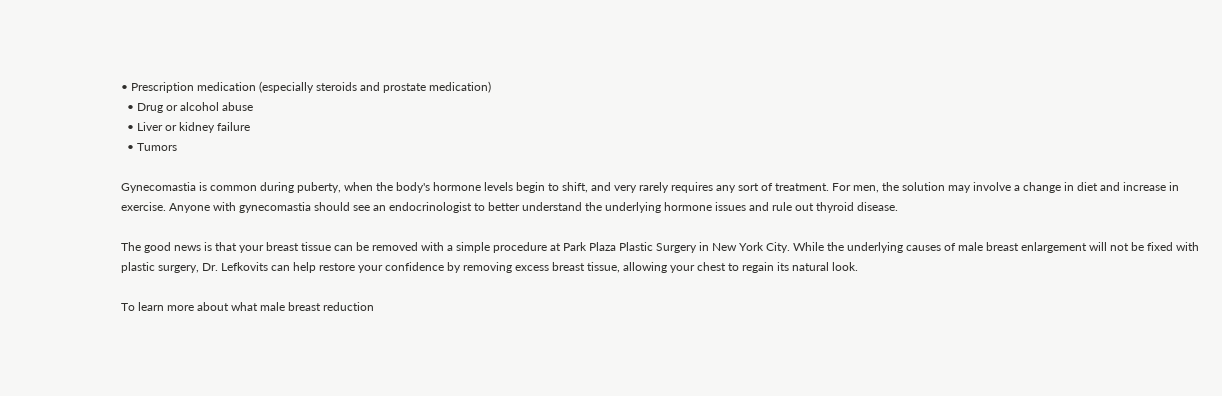• Prescription medication (especially steroids and prostate medication)
  • Drug or alcohol abuse
  • Liver or kidney failure
  • Tumors

Gynecomastia is common during puberty, when the body's hormone levels begin to shift, and very rarely requires any sort of treatment. For men, the solution may involve a change in diet and increase in exercise. Anyone with gynecomastia should see an endocrinologist to better understand the underlying hormone issues and rule out thyroid disease.

The good news is that your breast tissue can be removed with a simple procedure at Park Plaza Plastic Surgery in New York City. While the underlying causes of male breast enlargement will not be fixed with plastic surgery, Dr. Lefkovits can help restore your confidence by removing excess breast tissue, allowing your chest to regain its natural look.

To learn more about what male breast reduction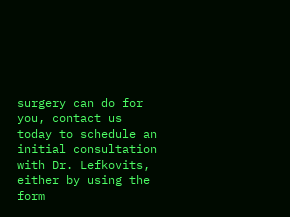surgery can do for you, contact us today to schedule an initial consultation with Dr. Lefkovits, either by using the form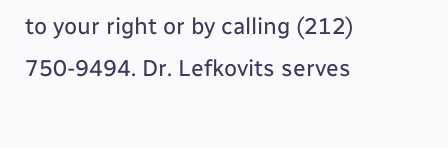to your right or by calling (212) 750-9494. Dr. Lefkovits serves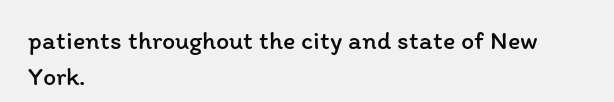patients throughout the city and state of New York.